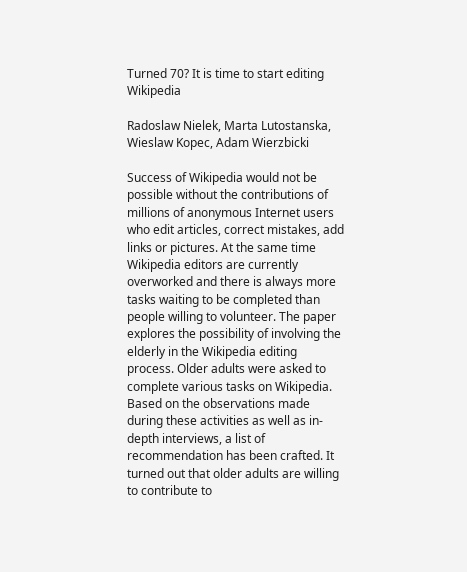Turned 70? It is time to start editing Wikipedia

Radoslaw Nielek, Marta Lutostanska, Wieslaw Kopec, Adam Wierzbicki

Success of Wikipedia would not be possible without the contributions of millions of anonymous Internet users who edit articles, correct mistakes, add links or pictures. At the same time Wikipedia editors are currently overworked and there is always more tasks waiting to be completed than people willing to volunteer. The paper explores the possibility of involving the elderly in the Wikipedia editing process. Older adults were asked to complete various tasks on Wikipedia. Based on the observations made during these activities as well as in-depth interviews, a list of recommendation has been crafted. It turned out that older adults are willing to contribute to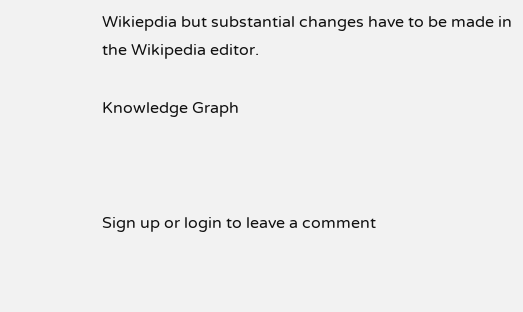Wikiepdia but substantial changes have to be made in the Wikipedia editor.

Knowledge Graph



Sign up or login to leave a comment